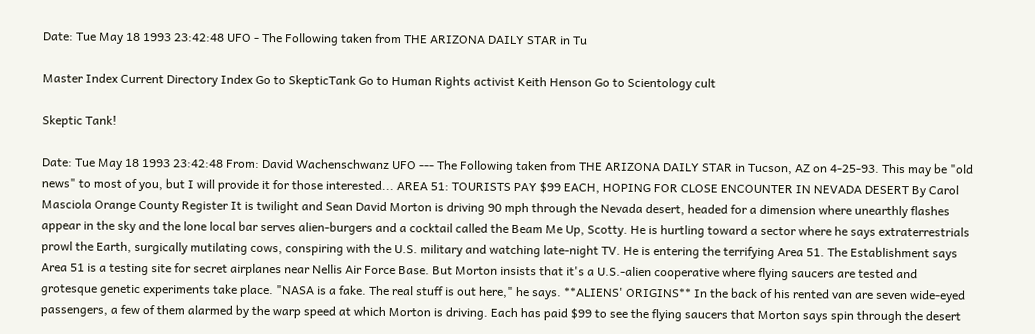Date: Tue May 18 1993 23:42:48 UFO - The Following taken from THE ARIZONA DAILY STAR in Tu

Master Index Current Directory Index Go to SkepticTank Go to Human Rights activist Keith Henson Go to Scientology cult

Skeptic Tank!

Date: Tue May 18 1993 23:42:48 From: David Wachenschwanz UFO --- The Following taken from THE ARIZONA DAILY STAR in Tucson, AZ on 4-25-93. This may be "old news" to most of you, but I will provide it for those interested... AREA 51: TOURISTS PAY $99 EACH, HOPING FOR CLOSE ENCOUNTER IN NEVADA DESERT By Carol Masciola Orange County Register It is twilight and Sean David Morton is driving 90 mph through the Nevada desert, headed for a dimension where unearthly flashes appear in the sky and the lone local bar serves alien-burgers and a cocktail called the Beam Me Up, Scotty. He is hurtling toward a sector where he says extraterrestrials prowl the Earth, surgically mutilating cows, conspiring with the U.S. military and watching late-night TV. He is entering the terrifying Area 51. The Establishment says Area 51 is a testing site for secret airplanes near Nellis Air Force Base. But Morton insists that it's a U.S.-alien cooperative where flying saucers are tested and grotesque genetic experiments take place. "NASA is a fake. The real stuff is out here," he says. **ALIENS' ORIGINS** In the back of his rented van are seven wide-eyed passengers, a few of them alarmed by the warp speed at which Morton is driving. Each has paid $99 to see the flying saucers that Morton says spin through the desert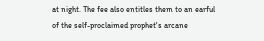at night. The fee also entitles them to an earful of the self-proclaimed prophet's arcane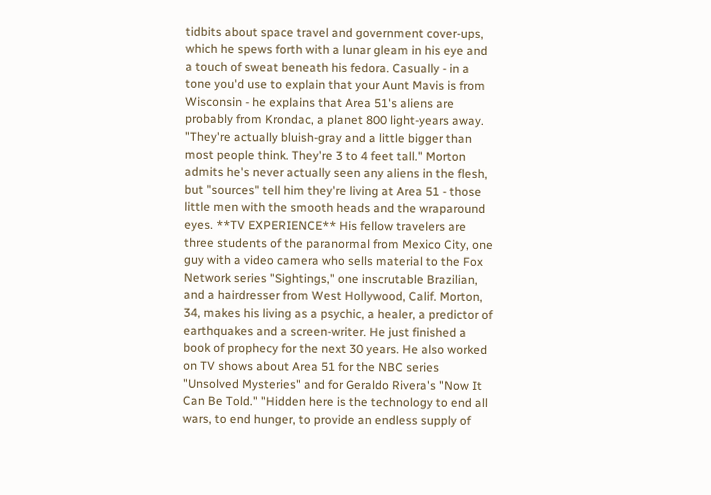tidbits about space travel and government cover-ups, which he spews forth with a lunar gleam in his eye and a touch of sweat beneath his fedora. Casually - in a tone you'd use to explain that your Aunt Mavis is from Wisconsin - he explains that Area 51's aliens are probably from Krondac, a planet 800 light-years away. "They're actually bluish-gray and a little bigger than most people think. They're 3 to 4 feet tall." Morton admits he's never actually seen any aliens in the flesh, but "sources" tell him they're living at Area 51 - those little men with the smooth heads and the wraparound eyes. **TV EXPERIENCE** His fellow travelers are three students of the paranormal from Mexico City, one guy with a video camera who sells material to the Fox Network series "Sightings," one inscrutable Brazilian, and a hairdresser from West Hollywood, Calif. Morton, 34, makes his living as a psychic, a healer, a predictor of earthquakes and a screen-writer. He just finished a book of prophecy for the next 30 years. He also worked on TV shows about Area 51 for the NBC series "Unsolved Mysteries" and for Geraldo Rivera's "Now It Can Be Told." "Hidden here is the technology to end all wars, to end hunger, to provide an endless supply of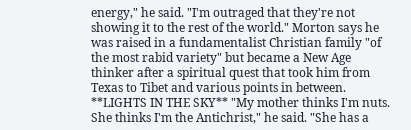energy," he said. "I'm outraged that they're not showing it to the rest of the world." Morton says he was raised in a fundamentalist Christian family "of the most rabid variety" but became a New Age thinker after a spiritual quest that took him from Texas to Tibet and various points in between. **LIGHTS IN THE SKY** "My mother thinks I'm nuts. She thinks I'm the Antichrist," he said. "She has a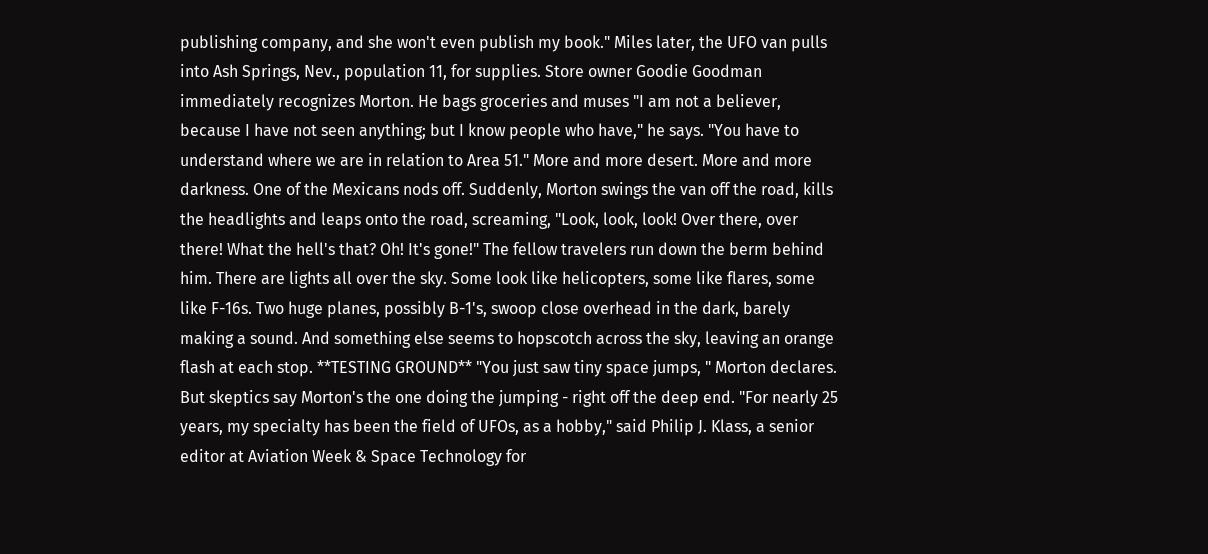publishing company, and she won't even publish my book." Miles later, the UFO van pulls into Ash Springs, Nev., population 11, for supplies. Store owner Goodie Goodman immediately recognizes Morton. He bags groceries and muses "I am not a believer, because I have not seen anything; but I know people who have," he says. "You have to understand where we are in relation to Area 51." More and more desert. More and more darkness. One of the Mexicans nods off. Suddenly, Morton swings the van off the road, kills the headlights and leaps onto the road, screaming, "Look, look, look! Over there, over there! What the hell's that? Oh! It's gone!" The fellow travelers run down the berm behind him. There are lights all over the sky. Some look like helicopters, some like flares, some like F-16s. Two huge planes, possibly B-1's, swoop close overhead in the dark, barely making a sound. And something else seems to hopscotch across the sky, leaving an orange flash at each stop. **TESTING GROUND** "You just saw tiny space jumps, " Morton declares. But skeptics say Morton's the one doing the jumping - right off the deep end. "For nearly 25 years, my specialty has been the field of UFOs, as a hobby," said Philip J. Klass, a senior editor at Aviation Week & Space Technology for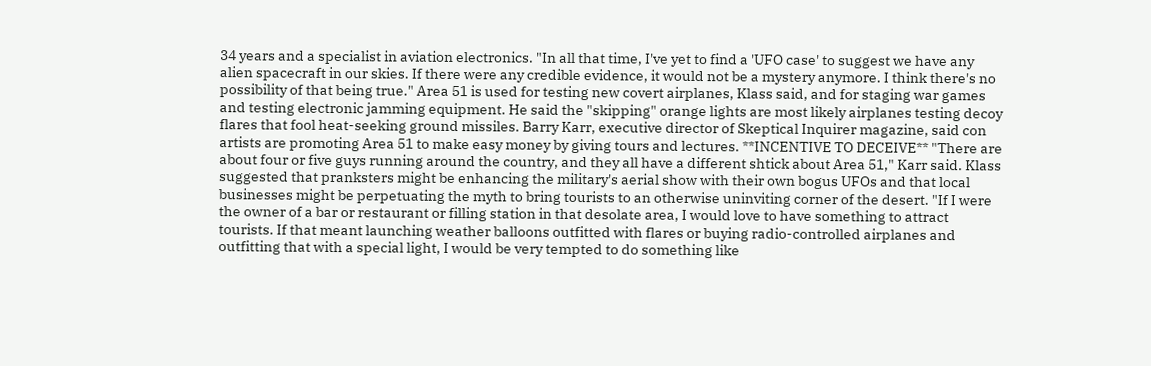34 years and a specialist in aviation electronics. "In all that time, I've yet to find a 'UFO case' to suggest we have any alien spacecraft in our skies. If there were any credible evidence, it would not be a mystery anymore. I think there's no possibility of that being true." Area 51 is used for testing new covert airplanes, Klass said, and for staging war games and testing electronic jamming equipment. He said the "skipping" orange lights are most likely airplanes testing decoy flares that fool heat-seeking ground missiles. Barry Karr, executive director of Skeptical Inquirer magazine, said con artists are promoting Area 51 to make easy money by giving tours and lectures. **INCENTIVE TO DECEIVE** "There are about four or five guys running around the country, and they all have a different shtick about Area 51," Karr said. Klass suggested that pranksters might be enhancing the military's aerial show with their own bogus UFOs and that local businesses might be perpetuating the myth to bring tourists to an otherwise uninviting corner of the desert. "If I were the owner of a bar or restaurant or filling station in that desolate area, I would love to have something to attract tourists. If that meant launching weather balloons outfitted with flares or buying radio-controlled airplanes and outfitting that with a special light, I would be very tempted to do something like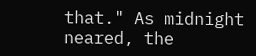that." As midnight neared, the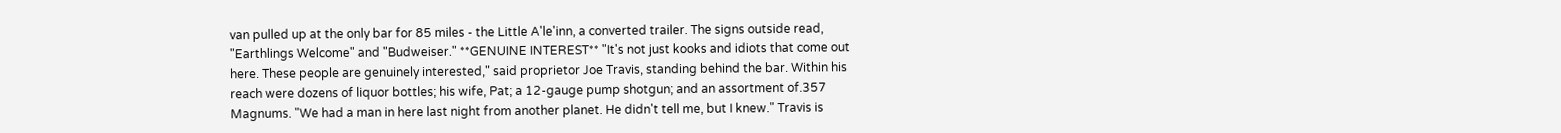van pulled up at the only bar for 85 miles - the Little A'le'inn, a converted trailer. The signs outside read, "Earthlings Welcome" and "Budweiser." **GENUINE INTEREST** "It's not just kooks and idiots that come out here. These people are genuinely interested," said proprietor Joe Travis, standing behind the bar. Within his reach were dozens of liquor bottles; his wife, Pat; a 12-gauge pump shotgun; and an assortment of.357 Magnums. "We had a man in here last night from another planet. He didn't tell me, but I knew." Travis is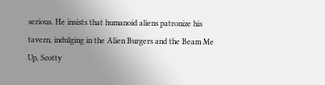serious. He insists that humanoid aliens patronize his tavern, indulging in the Alien Burgers and the Beam Me Up, Scotty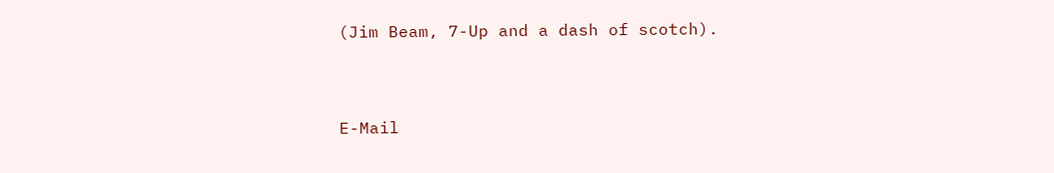(Jim Beam, 7-Up and a dash of scotch).


E-Mail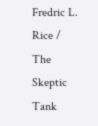Fredric L. Rice / The Skeptic Tank